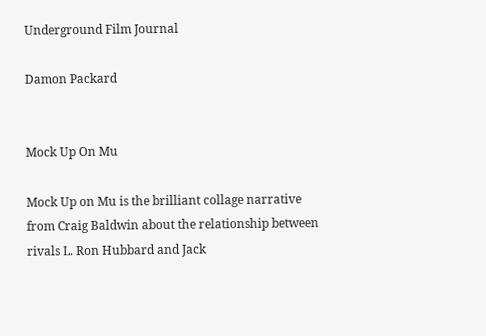Underground Film Journal

Damon Packard


Mock Up On Mu

Mock Up on Mu is the brilliant collage narrative from Craig Baldwin about the relationship between rivals L. Ron Hubbard and Jack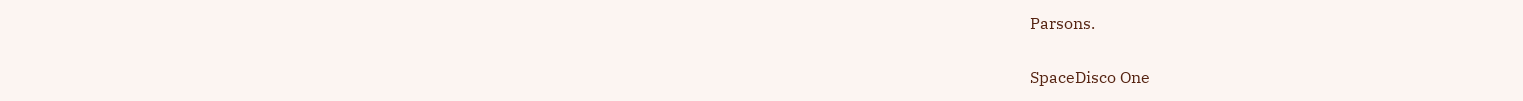Parsons.

SpaceDisco One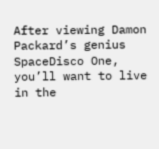After viewing Damon Packard’s genius SpaceDisco One, you’ll want to live in the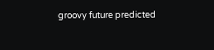groovy future predicted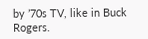by ’70s TV, like in Buck Rogers.